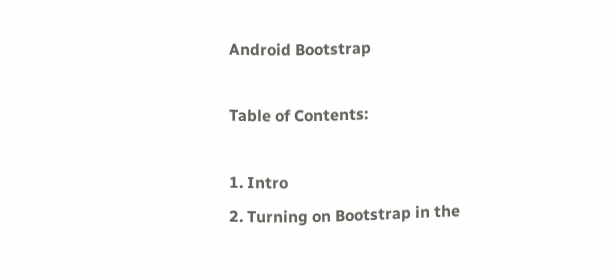Android Bootstrap

Table of Contents:

1. Intro
2. Turning on Bootstrap in the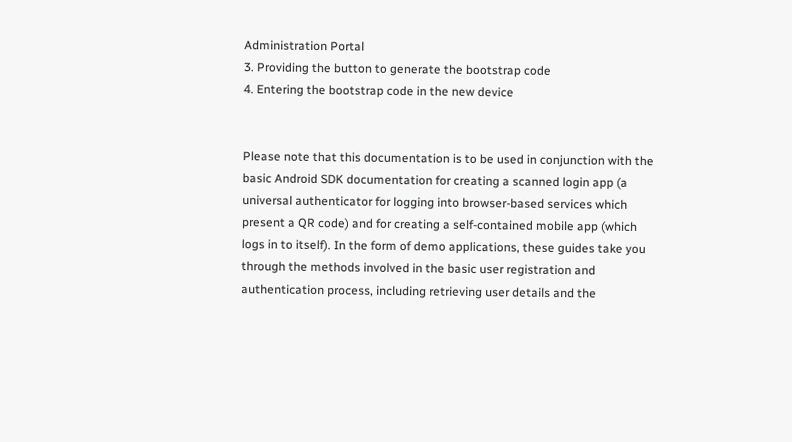Administration Portal
3. Providing the button to generate the bootstrap code
4. Entering the bootstrap code in the new device


Please note that this documentation is to be used in conjunction with the basic Android SDK documentation for creating a scanned login app (a universal authenticator for logging into browser-based services which present a QR code) and for creating a self-contained mobile app (which logs in to itself). In the form of demo applications, these guides take you through the methods involved in the basic user registration and authentication process, including retrieving user details and the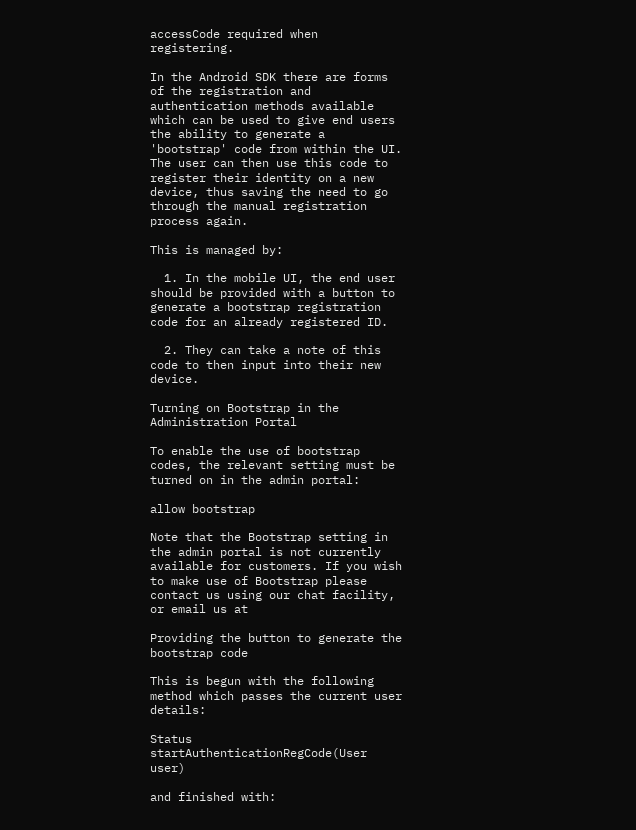accessCode required when registering.

In the Android SDK there are forms of the registration and authentication methods available which can be used to give end users the ability to generate a 'bootstrap' code from within the UI. The user can then use this code to register their identity on a new device, thus saving the need to go through the manual registration process again.

This is managed by:

  1. In the mobile UI, the end user should be provided with a button to generate a bootstrap registration code for an already registered ID.

  2. They can take a note of this code to then input into their new device.

Turning on Bootstrap in the Administration Portal

To enable the use of bootstrap codes, the relevant setting must be turned on in the admin portal:

allow bootstrap

Note that the Bootstrap setting in the admin portal is not currently available for customers. If you wish to make use of Bootstrap please contact us using our chat facility, or email us at

Providing the button to generate the bootstrap code

This is begun with the following method which passes the current user details:

Status startAuthenticationRegCode(User user)

and finished with: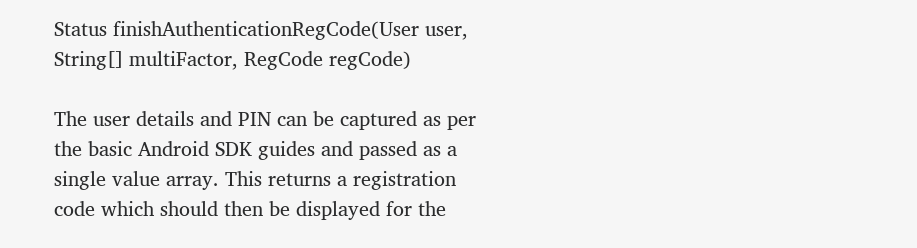Status finishAuthenticationRegCode(User user, String[] multiFactor, RegCode regCode)

The user details and PIN can be captured as per the basic Android SDK guides and passed as a single value array. This returns a registration code which should then be displayed for the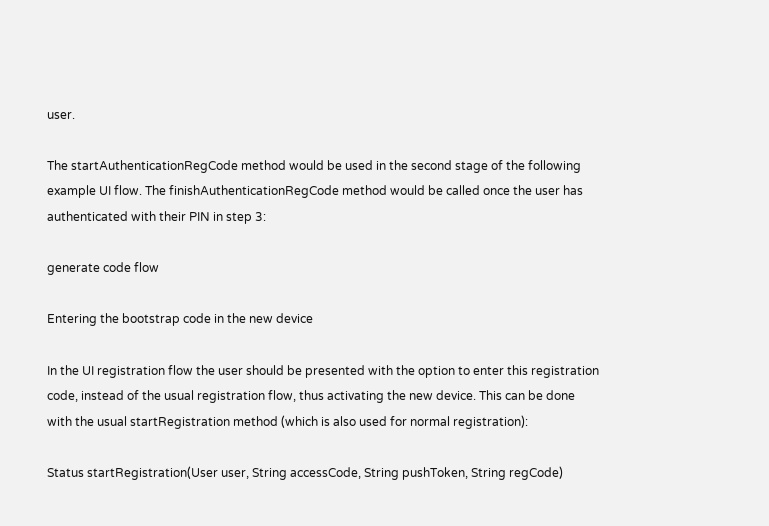user.

The startAuthenticationRegCode method would be used in the second stage of the following example UI flow. The finishAuthenticationRegCode method would be called once the user has authenticated with their PIN in step 3:

generate code flow

Entering the bootstrap code in the new device

In the UI registration flow the user should be presented with the option to enter this registration code, instead of the usual registration flow, thus activating the new device. This can be done with the usual startRegistration method (which is also used for normal registration):

Status startRegistration(User user, String accessCode, String pushToken, String regCode)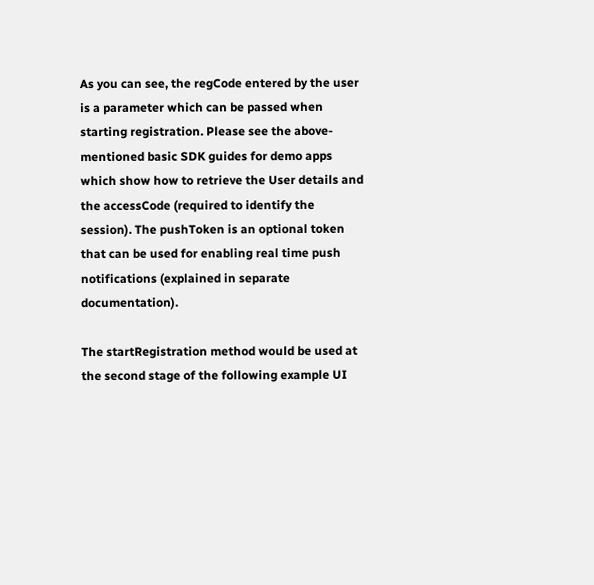As you can see, the regCode entered by the user is a parameter which can be passed when starting registration. Please see the above-mentioned basic SDK guides for demo apps which show how to retrieve the User details and the accessCode (required to identify the session). The pushToken is an optional token that can be used for enabling real time push notifications (explained in separate documentation).

The startRegistration method would be used at the second stage of the following example UI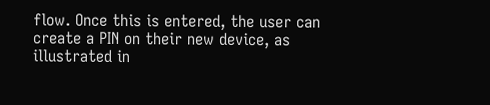flow. Once this is entered, the user can create a PIN on their new device, as illustrated in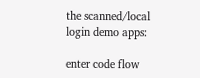the scanned/local login demo apps:

enter code flow